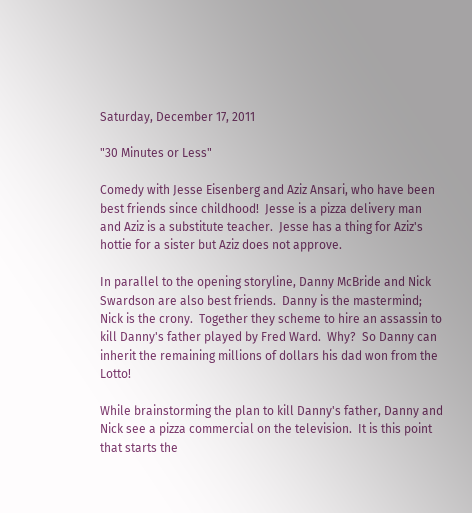Saturday, December 17, 2011

"30 Minutes or Less"

Comedy with Jesse Eisenberg and Aziz Ansari, who have been best friends since childhood!  Jesse is a pizza delivery man and Aziz is a substitute teacher.  Jesse has a thing for Aziz's hottie for a sister but Aziz does not approve.

In parallel to the opening storyline, Danny McBride and Nick Swardson are also best friends.  Danny is the mastermind; Nick is the crony.  Together they scheme to hire an assassin to kill Danny's father played by Fred Ward.  Why?  So Danny can inherit the remaining millions of dollars his dad won from the Lotto!

While brainstorming the plan to kill Danny's father, Danny and Nick see a pizza commercial on the television.  It is this point that starts the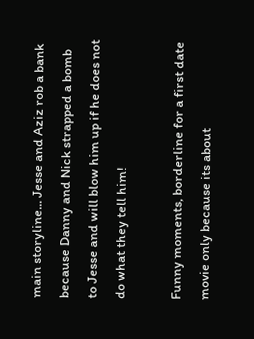main storyline... Jesse and Aziz rob a bank because Danny and Nick strapped a bomb to Jesse and will blow him up if he does not do what they tell him!

Funny moments, borderline for a first date movie only because its about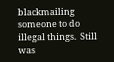blackmailing someone to do illegal things.  Still was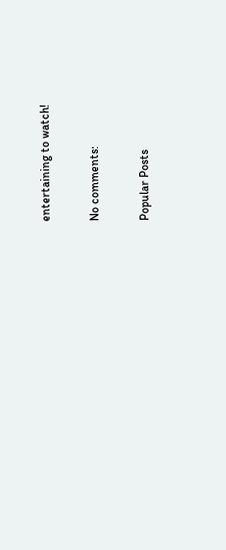entertaining to watch!

No comments:

Popular Posts